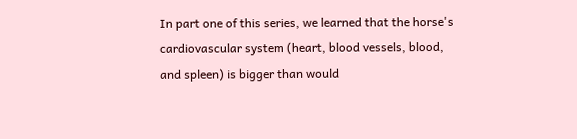In part one of this series, we learned that the horse's cardiovascular system (heart, blood vessels, blood, and spleen) is bigger than would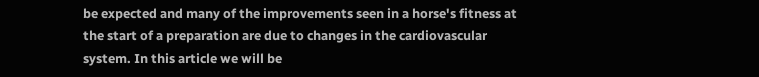be expected and many of the improvements seen in a horse's fitness at the start of a preparation are due to changes in the cardiovascular system. In this article we will be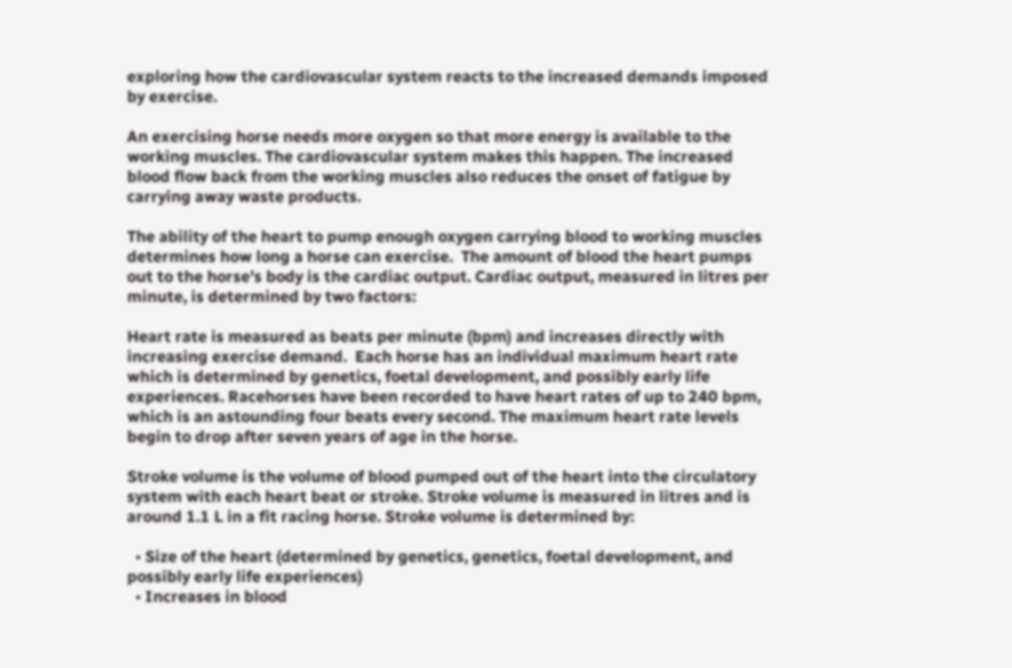exploring how the cardiovascular system reacts to the increased demands imposed by exercise.

An exercising horse needs more oxygen so that more energy is available to the working muscles. The cardiovascular system makes this happen. The increased blood flow back from the working muscles also reduces the onset of fatigue by carrying away waste products.

The ability of the heart to pump enough oxygen carrying blood to working muscles determines how long a horse can exercise.  The amount of blood the heart pumps out to the horse's body is the cardiac output. Cardiac output, measured in litres per minute, is determined by two factors:

Heart rate is measured as beats per minute (bpm) and increases directly with increasing exercise demand.  Each horse has an individual maximum heart rate which is determined by genetics, foetal development, and possibly early life experiences. Racehorses have been recorded to have heart rates of up to 240 bpm, which is an astounding four beats every second. The maximum heart rate levels begin to drop after seven years of age in the horse.

Stroke volume is the volume of blood pumped out of the heart into the circulatory system with each heart beat or stroke. Stroke volume is measured in litres and is around 1.1 L in a fit racing horse. Stroke volume is determined by:

  • Size of the heart (determined by genetics, genetics, foetal development, and possibly early life experiences)
  • Increases in blood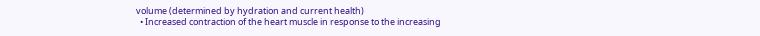volume (determined by hydration and current health)
  • Increased contraction of the heart muscle in response to the increasing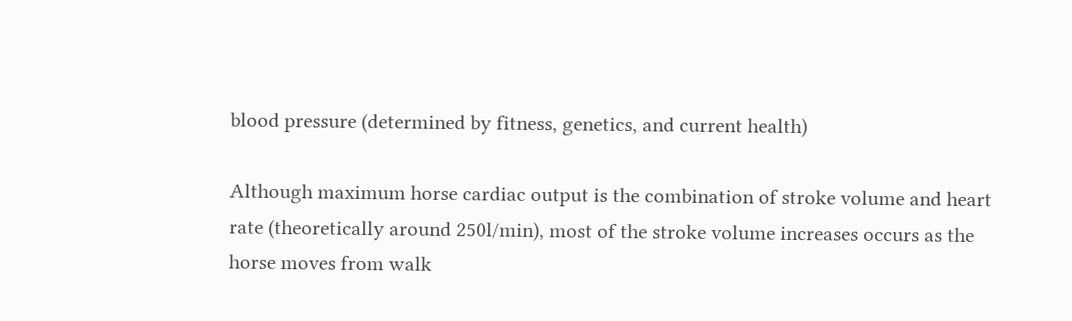blood pressure (determined by fitness, genetics, and current health)

Although maximum horse cardiac output is the combination of stroke volume and heart rate (theoretically around 250l/min), most of the stroke volume increases occurs as the horse moves from walk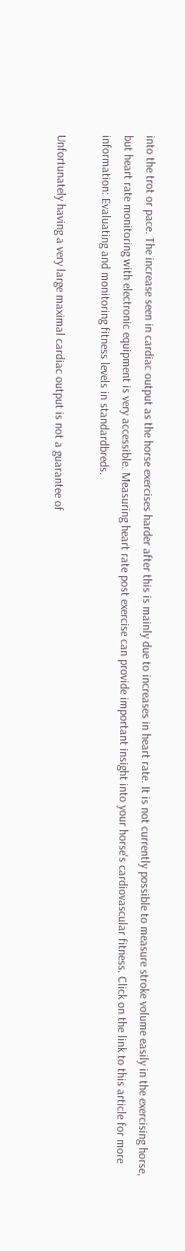into the trot or pace. The increase seen in cardiac output as the horse exercises harder after this is mainly due to increases in heart rate. It is not currently possible to measure stroke volume easily in the exercising horse, but heart rate monitoring with electronic equipment is very accessible. Measuring heart rate post exercise can provide important insight into your horse's cardiovascular fitness. Click on the link to this article for more information: Evaluating and monitoring fitness levels in standardbreds.

Unfortunately having a very large maximal cardiac output is not a guarantee of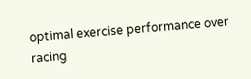optimal exercise performance over racing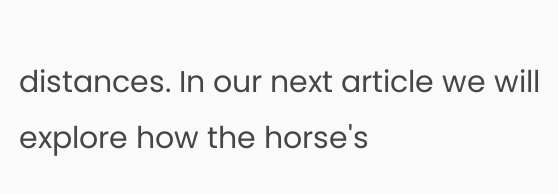distances. In our next article we will explore how the horse's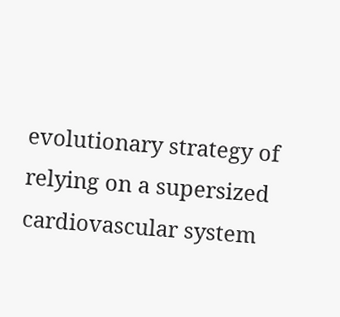evolutionary strategy of relying on a supersized cardiovascular system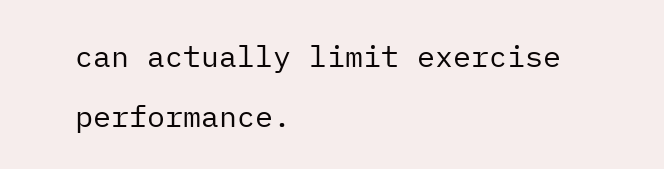can actually limit exercise performance.